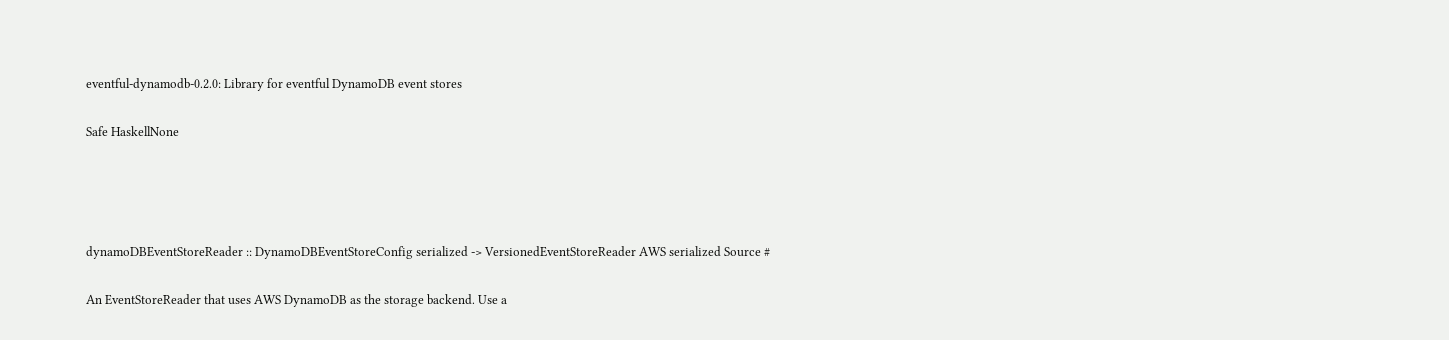eventful-dynamodb-0.2.0: Library for eventful DynamoDB event stores

Safe HaskellNone




dynamoDBEventStoreReader :: DynamoDBEventStoreConfig serialized -> VersionedEventStoreReader AWS serialized Source #

An EventStoreReader that uses AWS DynamoDB as the storage backend. Use a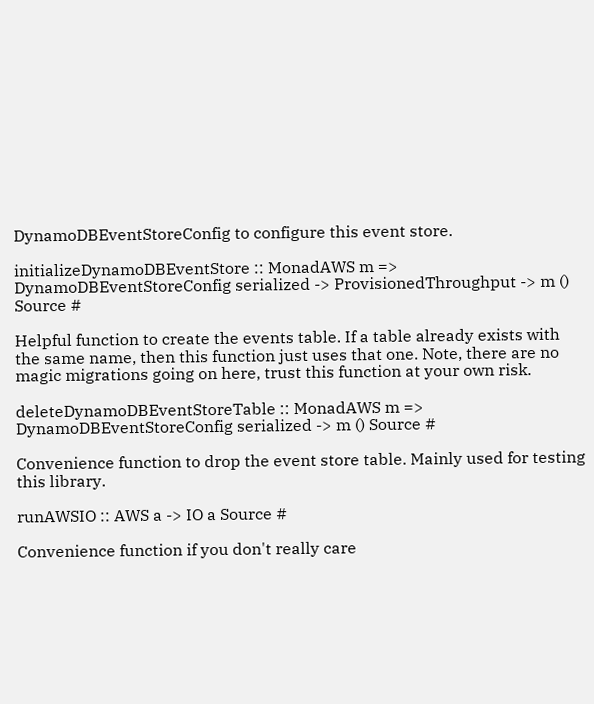DynamoDBEventStoreConfig to configure this event store.

initializeDynamoDBEventStore :: MonadAWS m => DynamoDBEventStoreConfig serialized -> ProvisionedThroughput -> m () Source #

Helpful function to create the events table. If a table already exists with the same name, then this function just uses that one. Note, there are no magic migrations going on here, trust this function at your own risk.

deleteDynamoDBEventStoreTable :: MonadAWS m => DynamoDBEventStoreConfig serialized -> m () Source #

Convenience function to drop the event store table. Mainly used for testing this library.

runAWSIO :: AWS a -> IO a Source #

Convenience function if you don't really care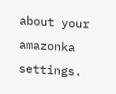about your amazonka settings.